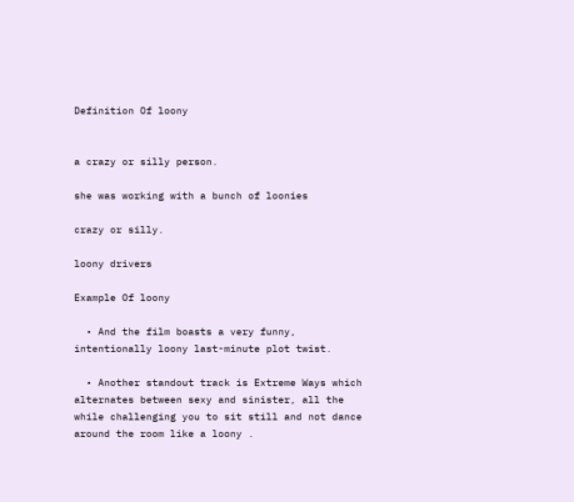Definition Of loony


a crazy or silly person.

she was working with a bunch of loonies

crazy or silly.

loony drivers

Example Of loony

  • And the film boasts a very funny, intentionally loony last-minute plot twist.

  • Another standout track is Extreme Ways which alternates between sexy and sinister, all the while challenging you to sit still and not dance around the room like a loony .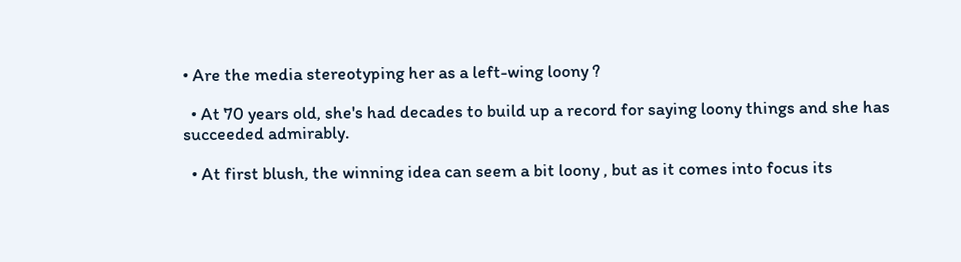• Are the media stereotyping her as a left-wing loony ?

  • At 70 years old, she's had decades to build up a record for saying loony things and she has succeeded admirably.

  • At first blush, the winning idea can seem a bit loony , but as it comes into focus its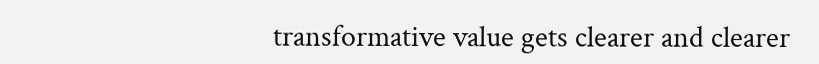transformative value gets clearer and clearer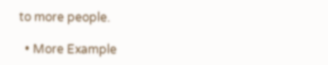to more people.

  • More Example